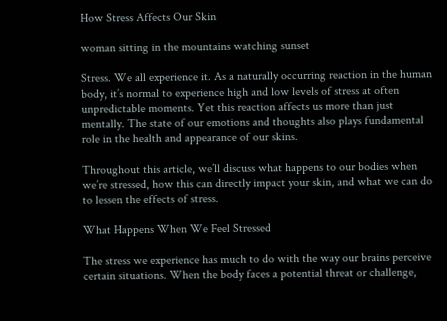How Stress Affects Our Skin

woman sitting in the mountains watching sunset

Stress. We all experience it. As a naturally occurring reaction in the human body, it’s normal to experience high and low levels of stress at often unpredictable moments. Yet this reaction affects us more than just mentally. The state of our emotions and thoughts also plays fundamental role in the health and appearance of our skins.

Throughout this article, we’ll discuss what happens to our bodies when we’re stressed, how this can directly impact your skin, and what we can do to lessen the effects of stress.

What Happens When We Feel Stressed

The stress we experience has much to do with the way our brains perceive certain situations. When the body faces a potential threat or challenge,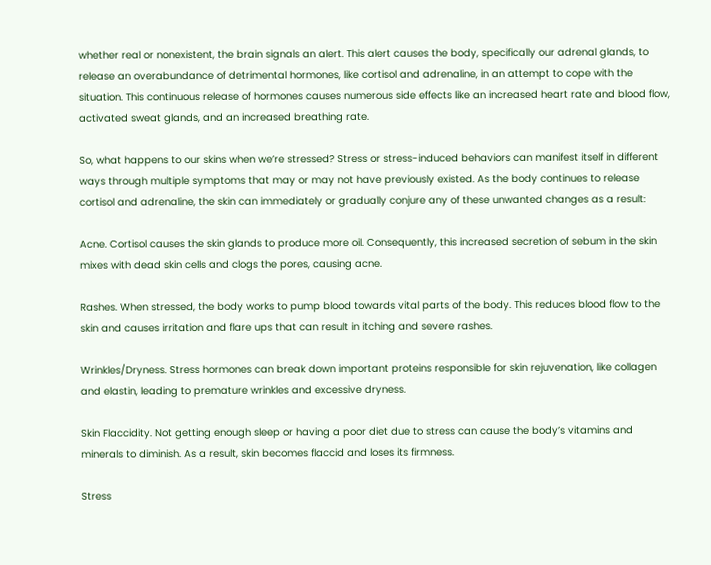whether real or nonexistent, the brain signals an alert. This alert causes the body, specifically our adrenal glands, to release an overabundance of detrimental hormones, like cortisol and adrenaline, in an attempt to cope with the situation. This continuous release of hormones causes numerous side effects like an increased heart rate and blood flow, activated sweat glands, and an increased breathing rate.

So, what happens to our skins when we’re stressed? Stress or stress-induced behaviors can manifest itself in different ways through multiple symptoms that may or may not have previously existed. As the body continues to release cortisol and adrenaline, the skin can immediately or gradually conjure any of these unwanted changes as a result:

Acne. Cortisol causes the skin glands to produce more oil. Consequently, this increased secretion of sebum in the skin mixes with dead skin cells and clogs the pores, causing acne.

Rashes. When stressed, the body works to pump blood towards vital parts of the body. This reduces blood flow to the skin and causes irritation and flare ups that can result in itching and severe rashes.

Wrinkles/Dryness. Stress hormones can break down important proteins responsible for skin rejuvenation, like collagen and elastin, leading to premature wrinkles and excessive dryness.

Skin Flaccidity. Not getting enough sleep or having a poor diet due to stress can cause the body’s vitamins and minerals to diminish. As a result, skin becomes flaccid and loses its firmness.

Stress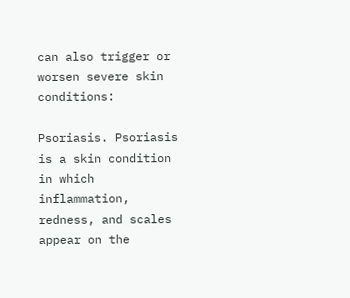can also trigger or worsen severe skin conditions:

Psoriasis. Psoriasis is a skin condition in which inflammation, redness, and scales appear on the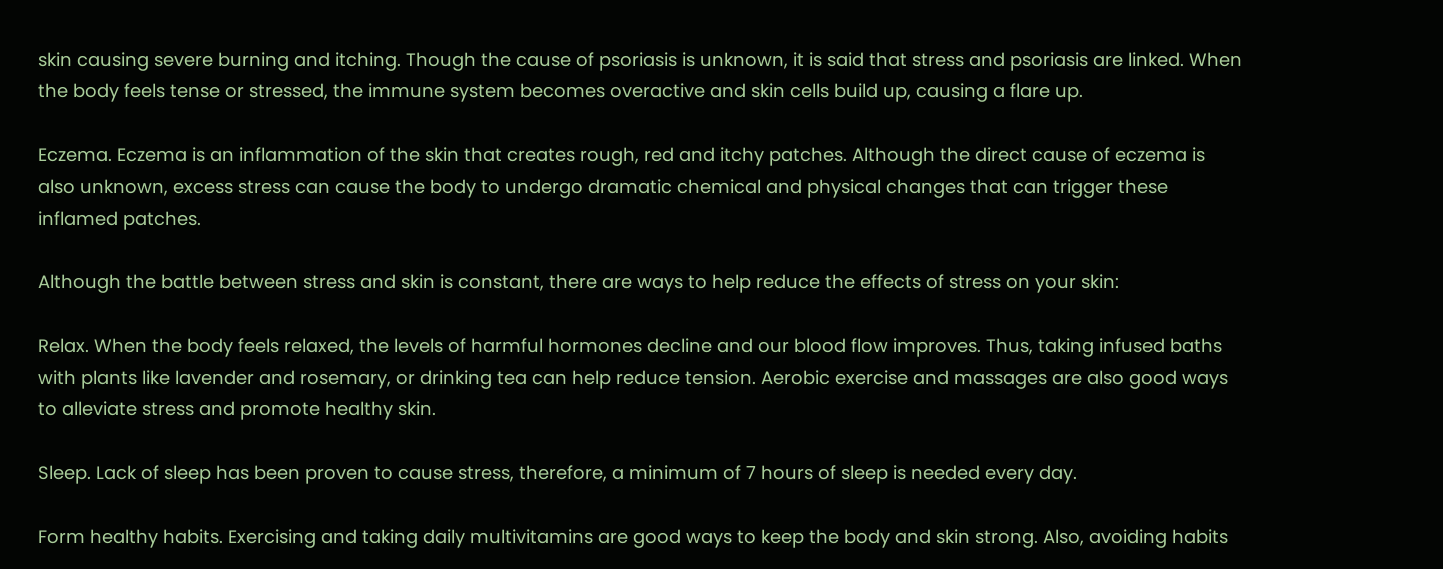skin causing severe burning and itching. Though the cause of psoriasis is unknown, it is said that stress and psoriasis are linked. When the body feels tense or stressed, the immune system becomes overactive and skin cells build up, causing a flare up.

Eczema. Eczema is an inflammation of the skin that creates rough, red and itchy patches. Although the direct cause of eczema is also unknown, excess stress can cause the body to undergo dramatic chemical and physical changes that can trigger these inflamed patches.

Although the battle between stress and skin is constant, there are ways to help reduce the effects of stress on your skin:

Relax. When the body feels relaxed, the levels of harmful hormones decline and our blood flow improves. Thus, taking infused baths with plants like lavender and rosemary, or drinking tea can help reduce tension. Aerobic exercise and massages are also good ways to alleviate stress and promote healthy skin.

Sleep. Lack of sleep has been proven to cause stress, therefore, a minimum of 7 hours of sleep is needed every day.

Form healthy habits. Exercising and taking daily multivitamins are good ways to keep the body and skin strong. Also, avoiding habits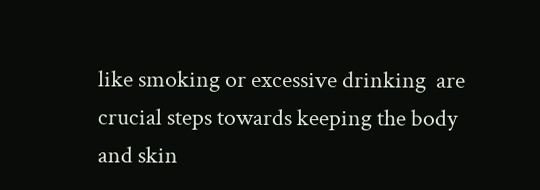like smoking or excessive drinking  are crucial steps towards keeping the body and skin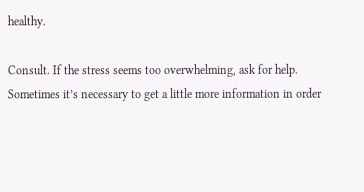healthy.

Consult. If the stress seems too overwhelming, ask for help. Sometimes it’s necessary to get a little more information in order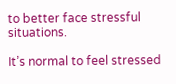to better face stressful situations.

It’s normal to feel stressed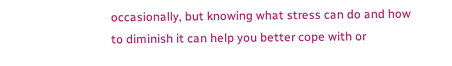occasionally, but knowing what stress can do and how to diminish it can help you better cope with or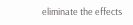eliminate the effects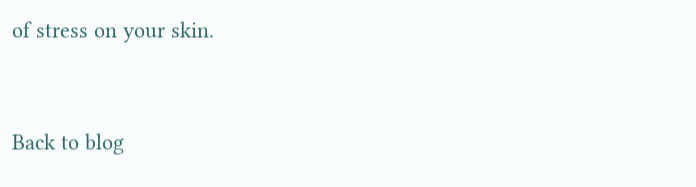of stress on your skin.


Back to blog